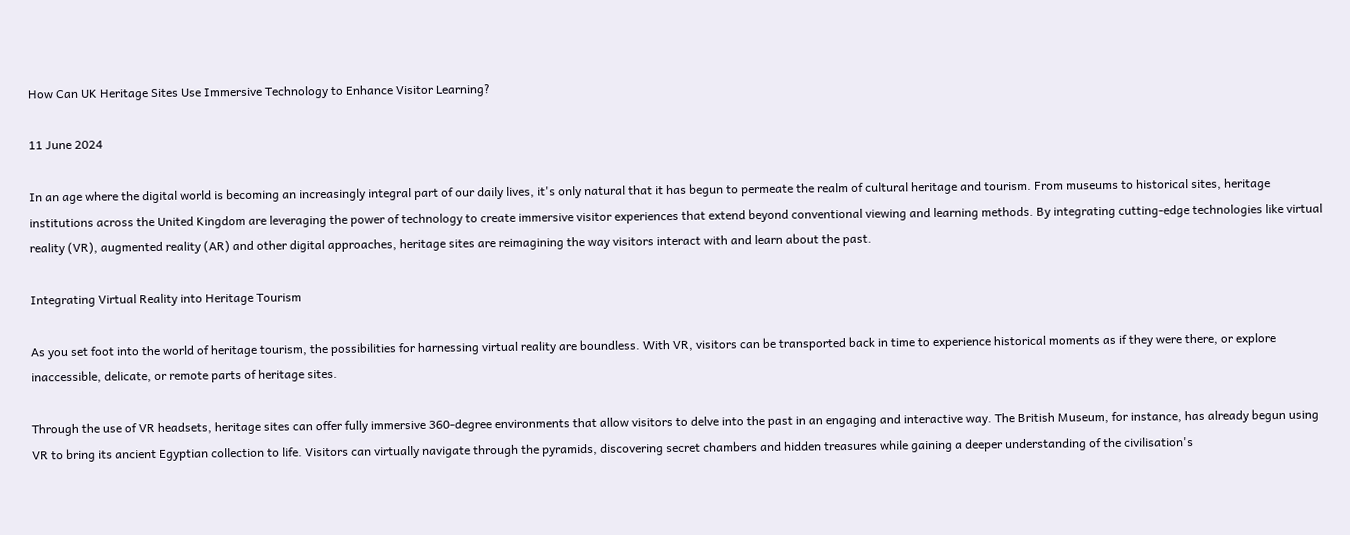How Can UK Heritage Sites Use Immersive Technology to Enhance Visitor Learning?

11 June 2024

In an age where the digital world is becoming an increasingly integral part of our daily lives, it's only natural that it has begun to permeate the realm of cultural heritage and tourism. From museums to historical sites, heritage institutions across the United Kingdom are leveraging the power of technology to create immersive visitor experiences that extend beyond conventional viewing and learning methods. By integrating cutting-edge technologies like virtual reality (VR), augmented reality (AR) and other digital approaches, heritage sites are reimagining the way visitors interact with and learn about the past.

Integrating Virtual Reality into Heritage Tourism

As you set foot into the world of heritage tourism, the possibilities for harnessing virtual reality are boundless. With VR, visitors can be transported back in time to experience historical moments as if they were there, or explore inaccessible, delicate, or remote parts of heritage sites.

Through the use of VR headsets, heritage sites can offer fully immersive 360-degree environments that allow visitors to delve into the past in an engaging and interactive way. The British Museum, for instance, has already begun using VR to bring its ancient Egyptian collection to life. Visitors can virtually navigate through the pyramids, discovering secret chambers and hidden treasures while gaining a deeper understanding of the civilisation's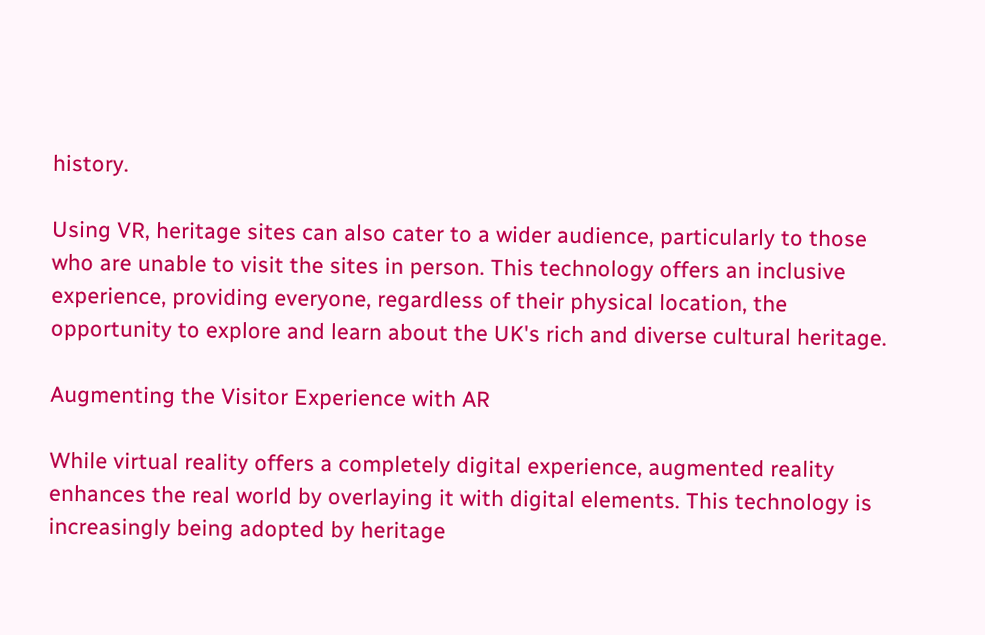history.

Using VR, heritage sites can also cater to a wider audience, particularly to those who are unable to visit the sites in person. This technology offers an inclusive experience, providing everyone, regardless of their physical location, the opportunity to explore and learn about the UK's rich and diverse cultural heritage.

Augmenting the Visitor Experience with AR

While virtual reality offers a completely digital experience, augmented reality enhances the real world by overlaying it with digital elements. This technology is increasingly being adopted by heritage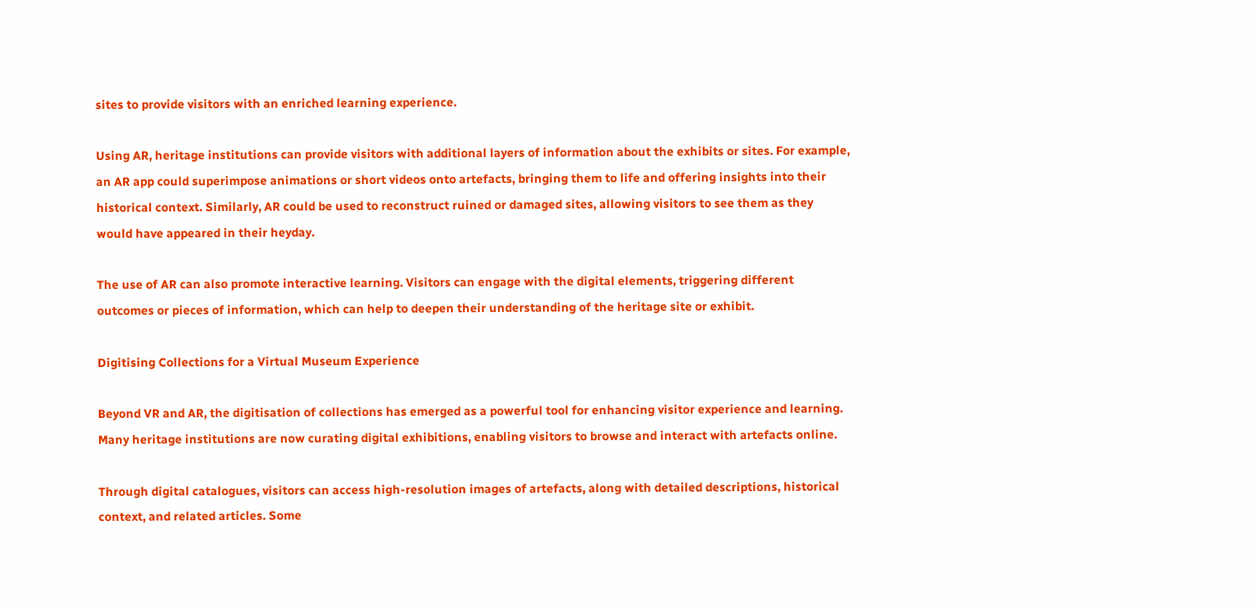sites to provide visitors with an enriched learning experience.

Using AR, heritage institutions can provide visitors with additional layers of information about the exhibits or sites. For example, an AR app could superimpose animations or short videos onto artefacts, bringing them to life and offering insights into their historical context. Similarly, AR could be used to reconstruct ruined or damaged sites, allowing visitors to see them as they would have appeared in their heyday.

The use of AR can also promote interactive learning. Visitors can engage with the digital elements, triggering different outcomes or pieces of information, which can help to deepen their understanding of the heritage site or exhibit.

Digitising Collections for a Virtual Museum Experience

Beyond VR and AR, the digitisation of collections has emerged as a powerful tool for enhancing visitor experience and learning. Many heritage institutions are now curating digital exhibitions, enabling visitors to browse and interact with artefacts online.

Through digital catalogues, visitors can access high-resolution images of artefacts, along with detailed descriptions, historical context, and related articles. Some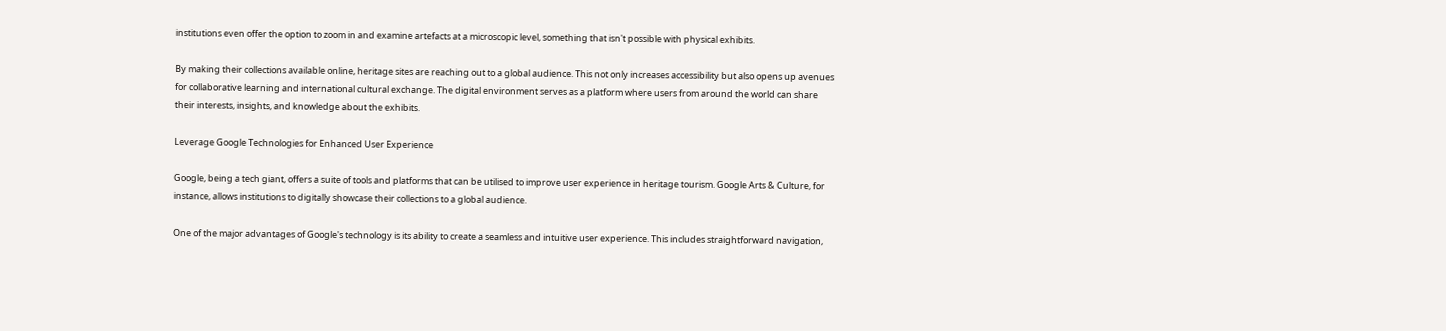institutions even offer the option to zoom in and examine artefacts at a microscopic level, something that isn't possible with physical exhibits.

By making their collections available online, heritage sites are reaching out to a global audience. This not only increases accessibility but also opens up avenues for collaborative learning and international cultural exchange. The digital environment serves as a platform where users from around the world can share their interests, insights, and knowledge about the exhibits.

Leverage Google Technologies for Enhanced User Experience

Google, being a tech giant, offers a suite of tools and platforms that can be utilised to improve user experience in heritage tourism. Google Arts & Culture, for instance, allows institutions to digitally showcase their collections to a global audience.

One of the major advantages of Google's technology is its ability to create a seamless and intuitive user experience. This includes straightforward navigation,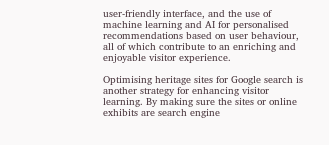user-friendly interface, and the use of machine learning and AI for personalised recommendations based on user behaviour, all of which contribute to an enriching and enjoyable visitor experience.

Optimising heritage sites for Google search is another strategy for enhancing visitor learning. By making sure the sites or online exhibits are search engine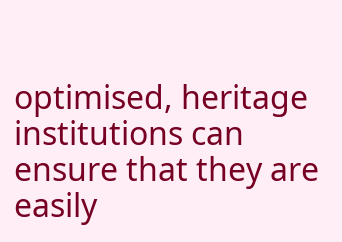optimised, heritage institutions can ensure that they are easily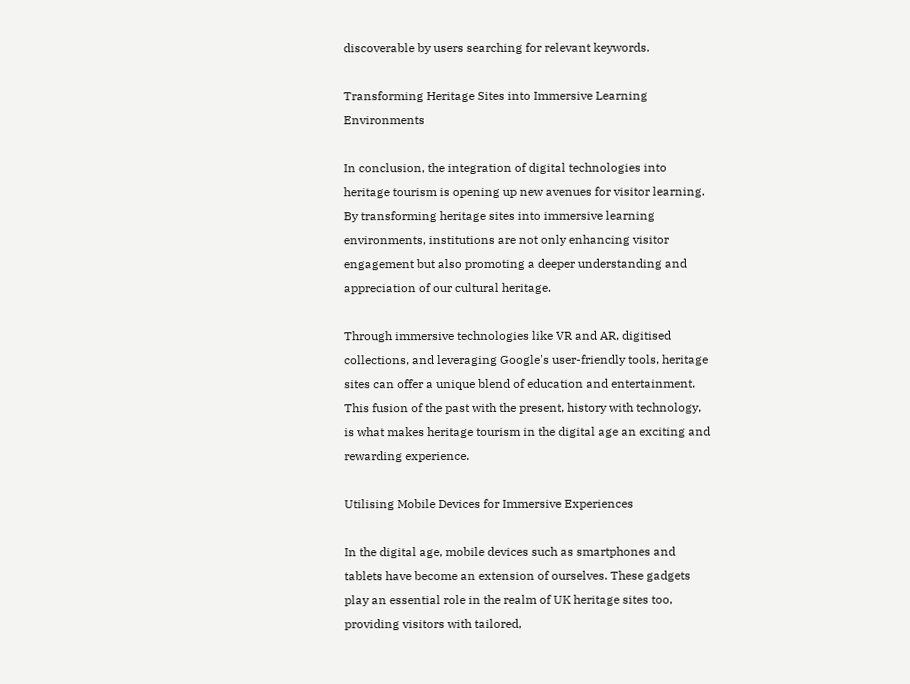discoverable by users searching for relevant keywords.

Transforming Heritage Sites into Immersive Learning Environments

In conclusion, the integration of digital technologies into heritage tourism is opening up new avenues for visitor learning. By transforming heritage sites into immersive learning environments, institutions are not only enhancing visitor engagement but also promoting a deeper understanding and appreciation of our cultural heritage.

Through immersive technologies like VR and AR, digitised collections, and leveraging Google's user-friendly tools, heritage sites can offer a unique blend of education and entertainment. This fusion of the past with the present, history with technology, is what makes heritage tourism in the digital age an exciting and rewarding experience.

Utilising Mobile Devices for Immersive Experiences

In the digital age, mobile devices such as smartphones and tablets have become an extension of ourselves. These gadgets play an essential role in the realm of UK heritage sites too, providing visitors with tailored,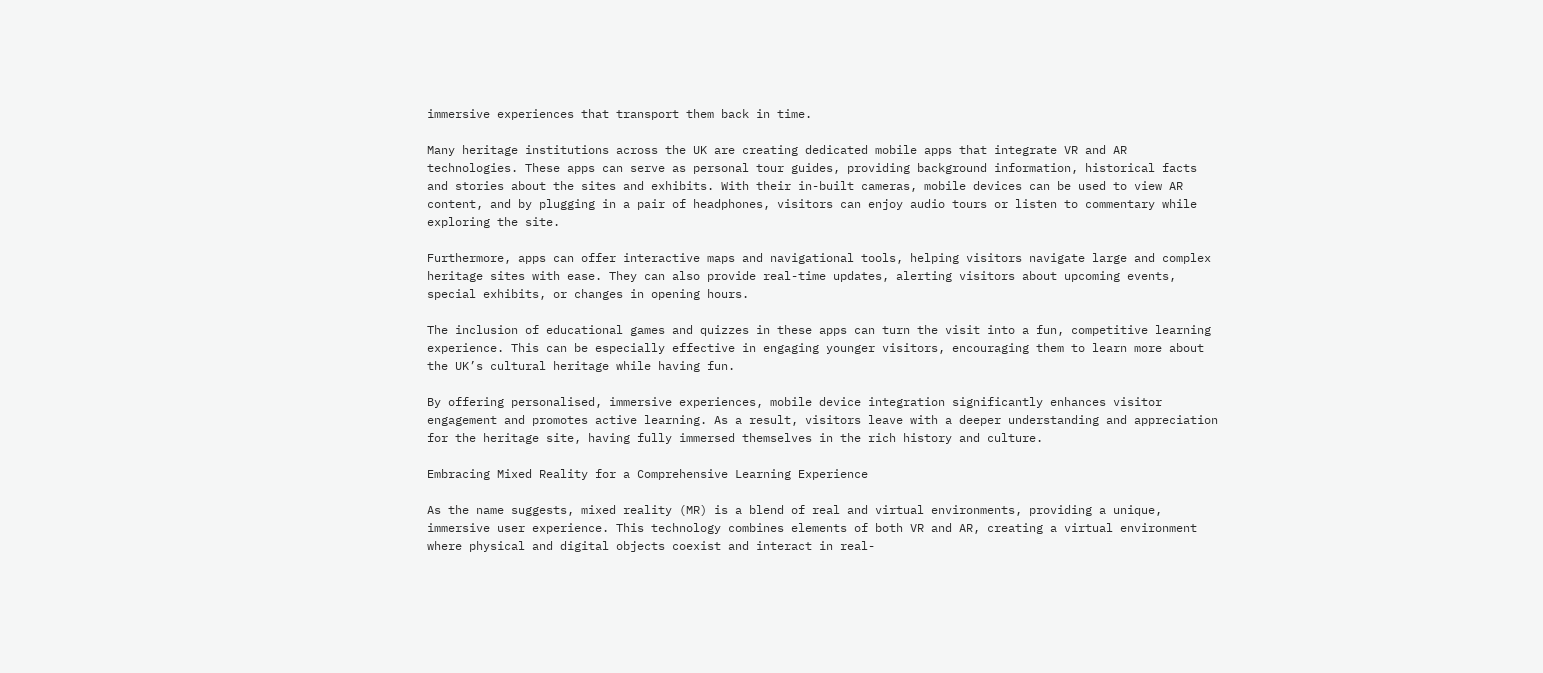immersive experiences that transport them back in time.

Many heritage institutions across the UK are creating dedicated mobile apps that integrate VR and AR technologies. These apps can serve as personal tour guides, providing background information, historical facts and stories about the sites and exhibits. With their in-built cameras, mobile devices can be used to view AR content, and by plugging in a pair of headphones, visitors can enjoy audio tours or listen to commentary while exploring the site.

Furthermore, apps can offer interactive maps and navigational tools, helping visitors navigate large and complex heritage sites with ease. They can also provide real-time updates, alerting visitors about upcoming events, special exhibits, or changes in opening hours.

The inclusion of educational games and quizzes in these apps can turn the visit into a fun, competitive learning experience. This can be especially effective in engaging younger visitors, encouraging them to learn more about the UK’s cultural heritage while having fun.

By offering personalised, immersive experiences, mobile device integration significantly enhances visitor engagement and promotes active learning. As a result, visitors leave with a deeper understanding and appreciation for the heritage site, having fully immersed themselves in the rich history and culture.

Embracing Mixed Reality for a Comprehensive Learning Experience

As the name suggests, mixed reality (MR) is a blend of real and virtual environments, providing a unique, immersive user experience. This technology combines elements of both VR and AR, creating a virtual environment where physical and digital objects coexist and interact in real-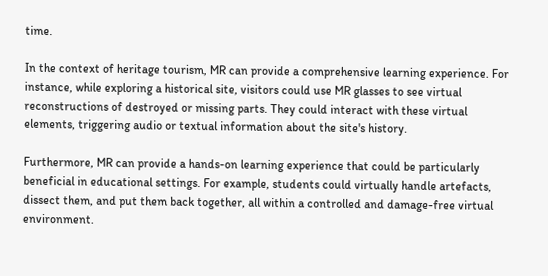time.

In the context of heritage tourism, MR can provide a comprehensive learning experience. For instance, while exploring a historical site, visitors could use MR glasses to see virtual reconstructions of destroyed or missing parts. They could interact with these virtual elements, triggering audio or textual information about the site's history.

Furthermore, MR can provide a hands-on learning experience that could be particularly beneficial in educational settings. For example, students could virtually handle artefacts, dissect them, and put them back together, all within a controlled and damage-free virtual environment.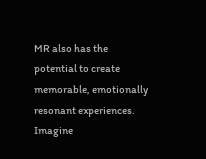MR also has the potential to create memorable, emotionally resonant experiences. Imagine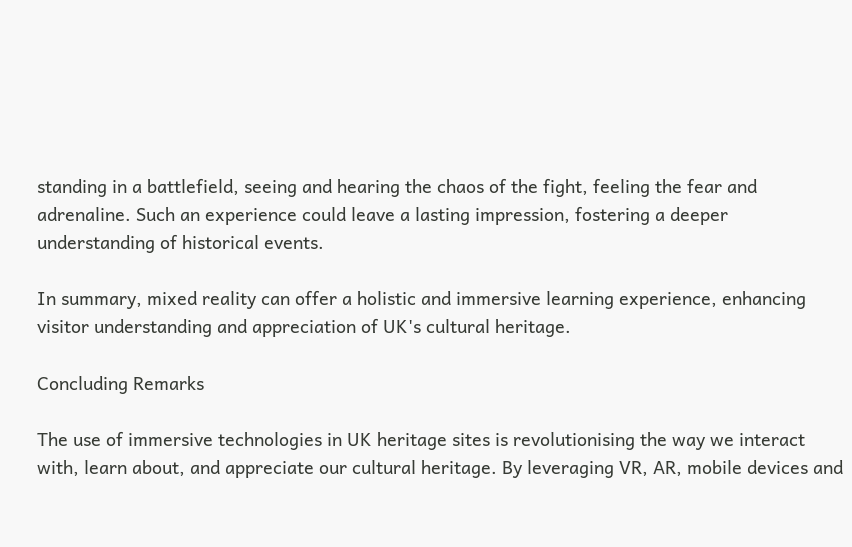standing in a battlefield, seeing and hearing the chaos of the fight, feeling the fear and adrenaline. Such an experience could leave a lasting impression, fostering a deeper understanding of historical events.

In summary, mixed reality can offer a holistic and immersive learning experience, enhancing visitor understanding and appreciation of UK's cultural heritage.

Concluding Remarks

The use of immersive technologies in UK heritage sites is revolutionising the way we interact with, learn about, and appreciate our cultural heritage. By leveraging VR, AR, mobile devices and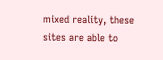mixed reality, these sites are able to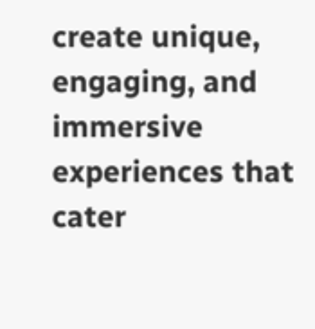create unique, engaging, and immersive experiences that cater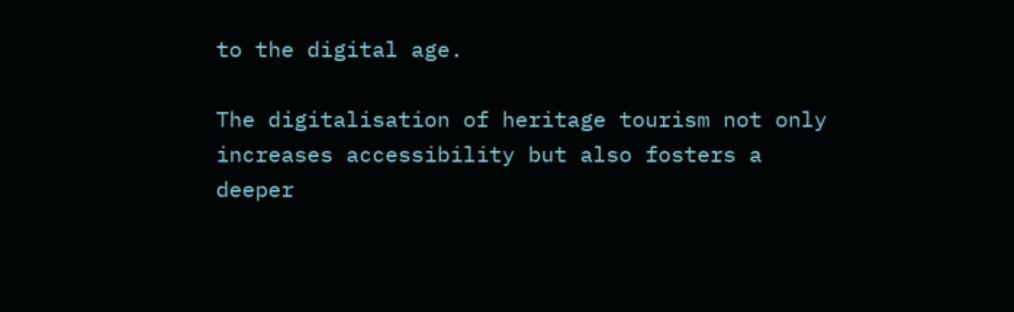to the digital age.

The digitalisation of heritage tourism not only increases accessibility but also fosters a deeper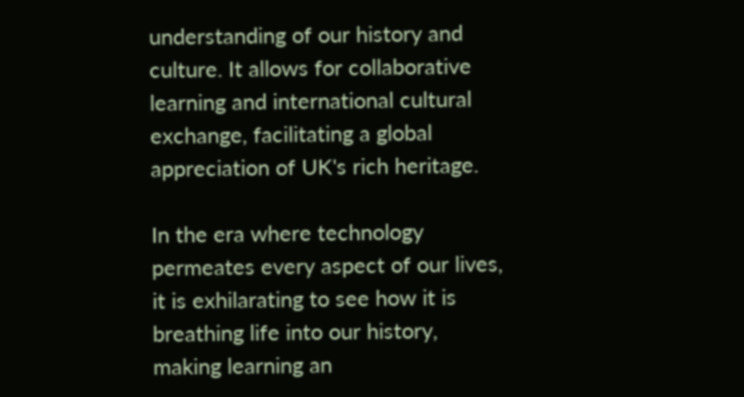understanding of our history and culture. It allows for collaborative learning and international cultural exchange, facilitating a global appreciation of UK's rich heritage.

In the era where technology permeates every aspect of our lives, it is exhilarating to see how it is breathing life into our history, making learning an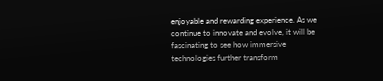enjoyable and rewarding experience. As we continue to innovate and evolve, it will be fascinating to see how immersive technologies further transform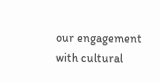our engagement with cultural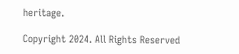heritage.

Copyright 2024. All Rights Reserved